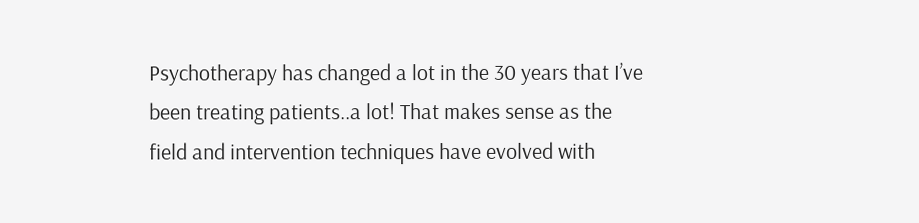Psychotherapy has changed a lot in the 30 years that I’ve been treating patients..a lot! That makes sense as the field and intervention techniques have evolved with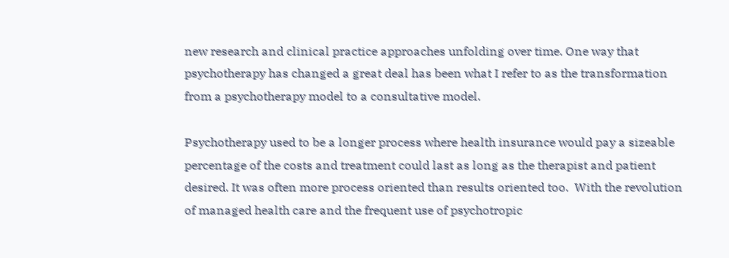new research and clinical practice approaches unfolding over time. One way that psychotherapy has changed a great deal has been what I refer to as the transformation from a psychotherapy model to a consultative model.

Psychotherapy used to be a longer process where health insurance would pay a sizeable percentage of the costs and treatment could last as long as the therapist and patient desired. It was often more process oriented than results oriented too.  With the revolution of managed health care and the frequent use of psychotropic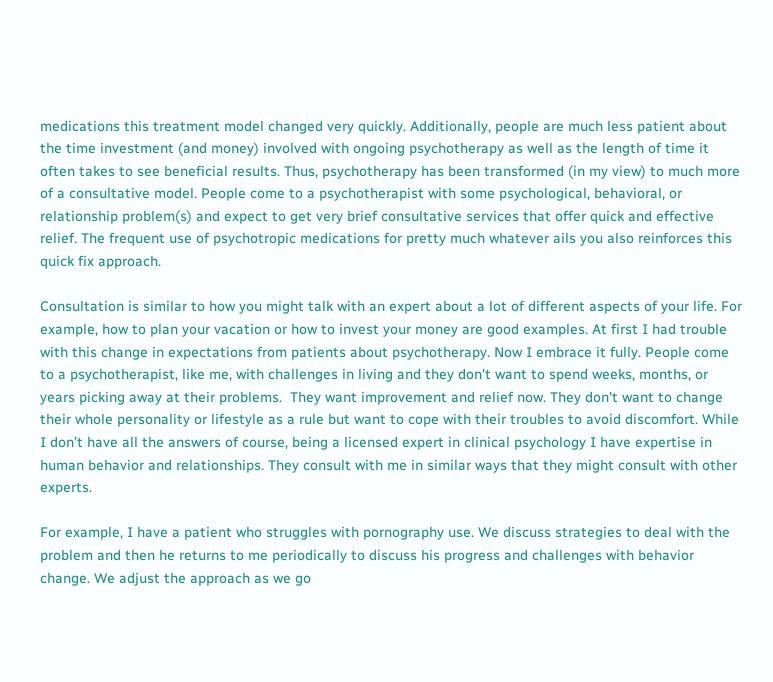medications this treatment model changed very quickly. Additionally, people are much less patient about the time investment (and money) involved with ongoing psychotherapy as well as the length of time it often takes to see beneficial results. Thus, psychotherapy has been transformed (in my view) to much more of a consultative model. People come to a psychotherapist with some psychological, behavioral, or relationship problem(s) and expect to get very brief consultative services that offer quick and effective relief. The frequent use of psychotropic medications for pretty much whatever ails you also reinforces this quick fix approach.

Consultation is similar to how you might talk with an expert about a lot of different aspects of your life. For example, how to plan your vacation or how to invest your money are good examples. At first I had trouble with this change in expectations from patients about psychotherapy. Now I embrace it fully. People come to a psychotherapist, like me, with challenges in living and they don't want to spend weeks, months, or years picking away at their problems.  They want improvement and relief now. They don't want to change their whole personality or lifestyle as a rule but want to cope with their troubles to avoid discomfort. While I don’t have all the answers of course, being a licensed expert in clinical psychology I have expertise in human behavior and relationships. They consult with me in similar ways that they might consult with other experts.

For example, I have a patient who struggles with pornography use. We discuss strategies to deal with the problem and then he returns to me periodically to discuss his progress and challenges with behavior change. We adjust the approach as we go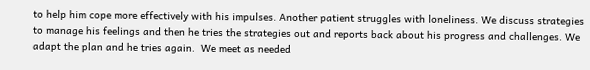to help him cope more effectively with his impulses. Another patient struggles with loneliness. We discuss strategies to manage his feelings and then he tries the strategies out and reports back about his progress and challenges. We adapt the plan and he tries again.  We meet as needed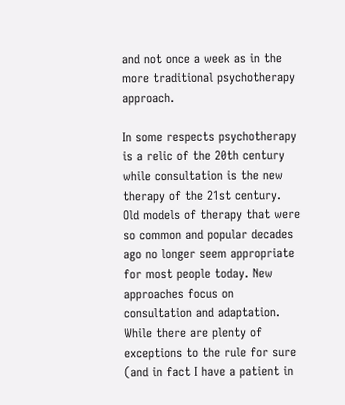and not once a week as in the more traditional psychotherapy approach.

In some respects psychotherapy is a relic of the 20th century while consultation is the new therapy of the 21st century.  Old models of therapy that were so common and popular decades ago no longer seem appropriate for most people today. New approaches focus on consultation and adaptation. While there are plenty of exceptions to the rule for sure (and in fact I have a patient in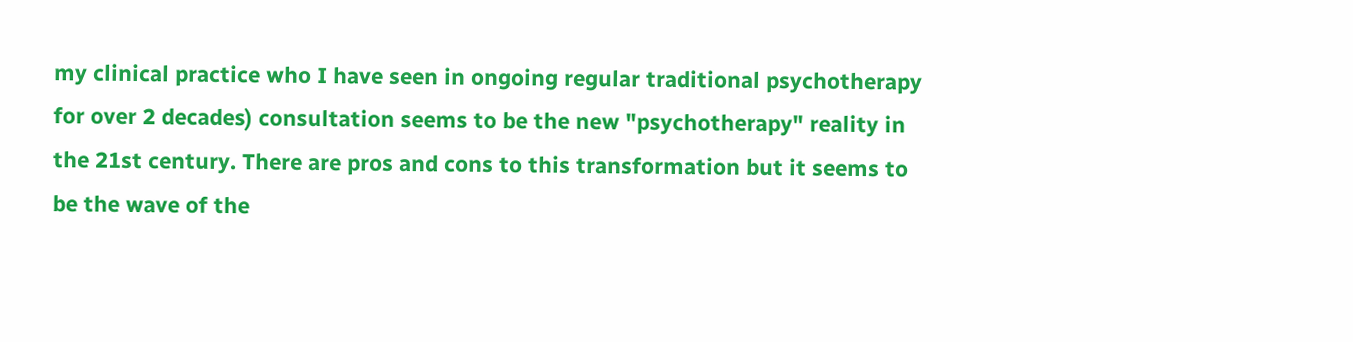my clinical practice who I have seen in ongoing regular traditional psychotherapy for over 2 decades) consultation seems to be the new "psychotherapy" reality in the 21st century. There are pros and cons to this transformation but it seems to be the wave of the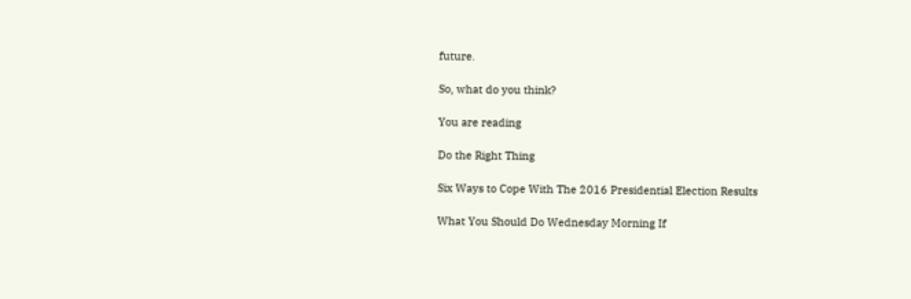future.

So, what do you think?

You are reading

Do the Right Thing

Six Ways to Cope With The 2016 Presidential Election Results

What You Should Do Wednesday Morning If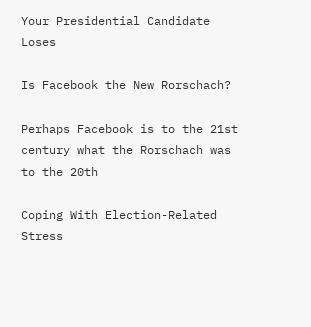Your Presidential Candidate Loses

Is Facebook the New Rorschach?

Perhaps Facebook is to the 21st century what the Rorschach was to the 20th

Coping With Election-Related Stress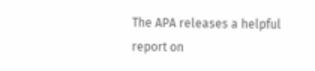The APA releases a helpful report on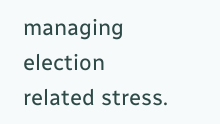managing election related stress.